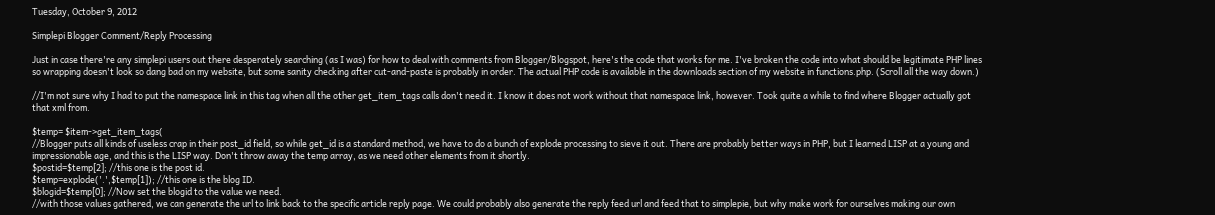Tuesday, October 9, 2012

Simplepi Blogger Comment/Reply Processing

Just in case there're any simplepi users out there desperately searching (as I was) for how to deal with comments from Blogger/Blogspot, here's the code that works for me. I've broken the code into what should be legitimate PHP lines so wrapping doesn't look so dang bad on my website, but some sanity checking after cut-and-paste is probably in order. The actual PHP code is available in the downloads section of my website in functions.php. (Scroll all the way down.)

//I'm not sure why I had to put the namespace link in this tag when all the other get_item_tags calls don't need it. I know it does not work without that namespace link, however. Took quite a while to find where Blogger actually got that xml from.

$temp= $item->get_item_tags(
//Blogger puts all kinds of useless crap in their post_id field, so while get_id is a standard method, we have to do a bunch of explode processing to sieve it out. There are probably better ways in PHP, but I learned LISP at a young and impressionable age, and this is the LISP way. Don't throw away the temp array, as we need other elements from it shortly.
$postid=$temp[2]; //this one is the post id.
$temp=explode('.',$temp[1]); //this one is the blog ID.
$blogid=$temp[0]; //Now set the blogid to the value we need.
//with those values gathered, we can generate the url to link back to the specific article reply page. We could probably also generate the reply feed url and feed that to simplepie, but why make work for ourselves making our own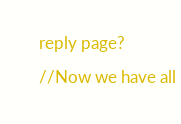reply page?
//Now we have all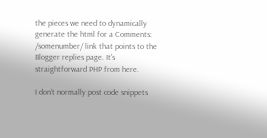the pieces we need to dynamically generate the html for a Comments: /somenumber/ link that points to the Blogger replies page. It's straightforward PHP from here.

I don't normally post code snippets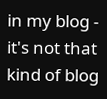in my blog - it's not that kind of blog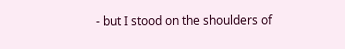- but I stood on the shoulders of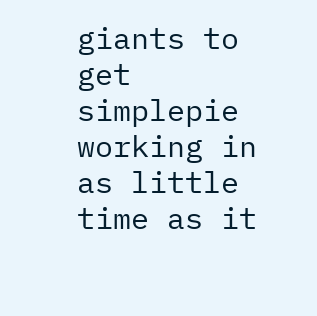giants to get simplepie working in as little time as it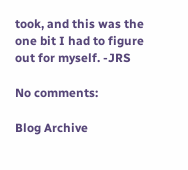took, and this was the one bit I had to figure out for myself. -JRS

No comments:

Blog Archive